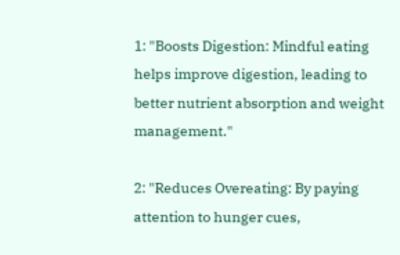1: "Boosts Digestion: Mindful eating helps improve digestion, leading to better nutrient absorption and weight management."

2: "Reduces Overeating: By paying attention to hunger cues,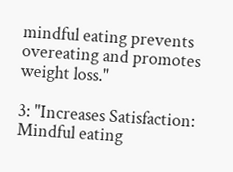mindful eating prevents overeating and promotes weight loss."

3: "Increases Satisfaction: Mindful eating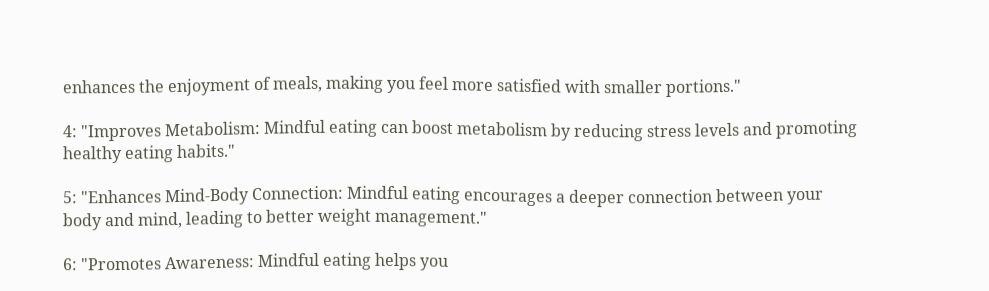enhances the enjoyment of meals, making you feel more satisfied with smaller portions."

4: "Improves Metabolism: Mindful eating can boost metabolism by reducing stress levels and promoting healthy eating habits."

5: "Enhances Mind-Body Connection: Mindful eating encourages a deeper connection between your body and mind, leading to better weight management."

6: "Promotes Awareness: Mindful eating helps you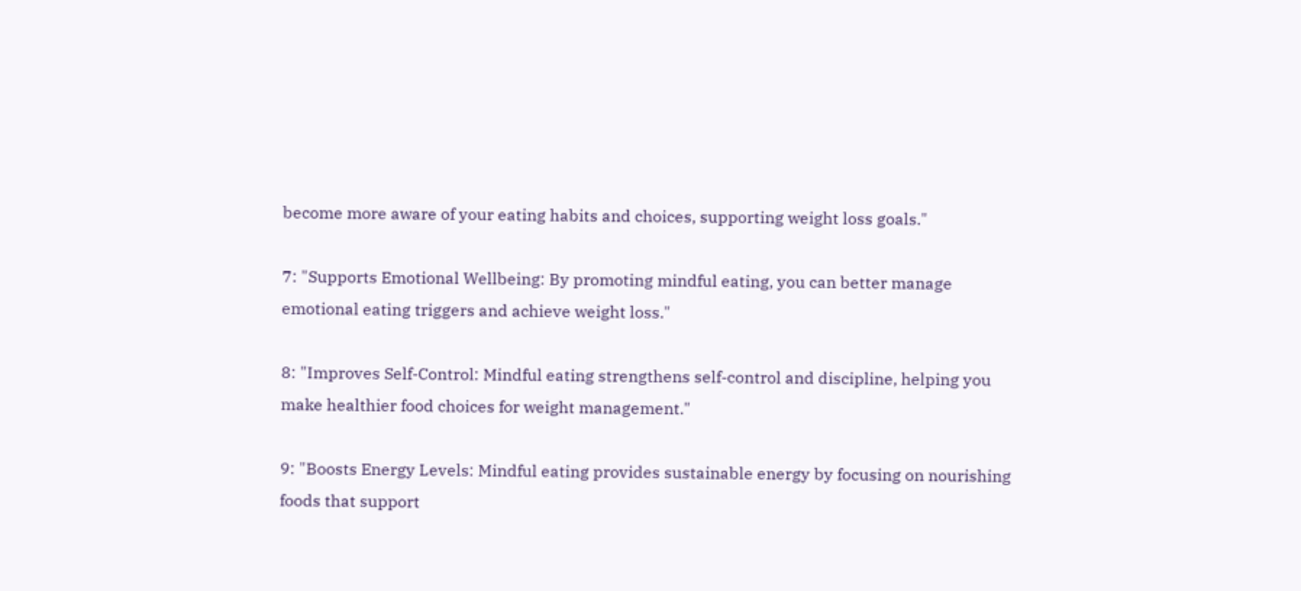become more aware of your eating habits and choices, supporting weight loss goals."

7: "Supports Emotional Wellbeing: By promoting mindful eating, you can better manage emotional eating triggers and achieve weight loss."

8: "Improves Self-Control: Mindful eating strengthens self-control and discipline, helping you make healthier food choices for weight management."

9: "Boosts Energy Levels: Mindful eating provides sustainable energy by focusing on nourishing foods that support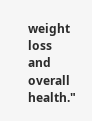weight loss and overall health."